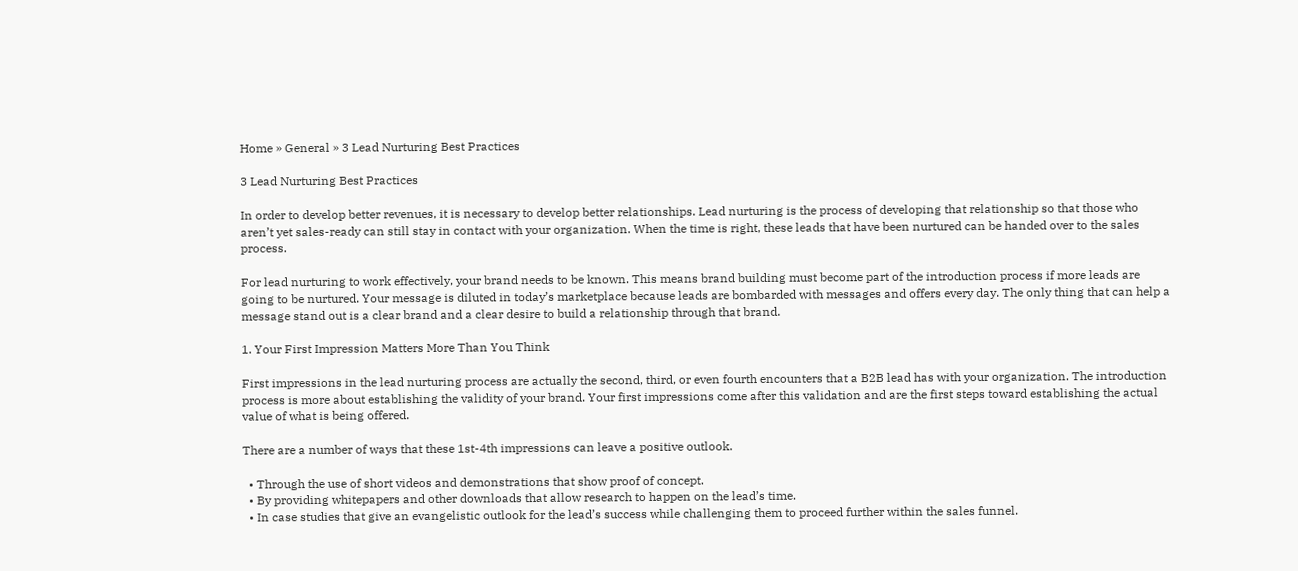Home » General » 3 Lead Nurturing Best Practices

3 Lead Nurturing Best Practices

In order to develop better revenues, it is necessary to develop better relationships. Lead nurturing is the process of developing that relationship so that those who aren’t yet sales-ready can still stay in contact with your organization. When the time is right, these leads that have been nurtured can be handed over to the sales process.

For lead nurturing to work effectively, your brand needs to be known. This means brand building must become part of the introduction process if more leads are going to be nurtured. Your message is diluted in today’s marketplace because leads are bombarded with messages and offers every day. The only thing that can help a message stand out is a clear brand and a clear desire to build a relationship through that brand.

1. Your First Impression Matters More Than You Think

First impressions in the lead nurturing process are actually the second, third, or even fourth encounters that a B2B lead has with your organization. The introduction process is more about establishing the validity of your brand. Your first impressions come after this validation and are the first steps toward establishing the actual value of what is being offered.

There are a number of ways that these 1st-4th impressions can leave a positive outlook.

  • Through the use of short videos and demonstrations that show proof of concept.
  • By providing whitepapers and other downloads that allow research to happen on the lead’s time.
  • In case studies that give an evangelistic outlook for the lead’s success while challenging them to proceed further within the sales funnel.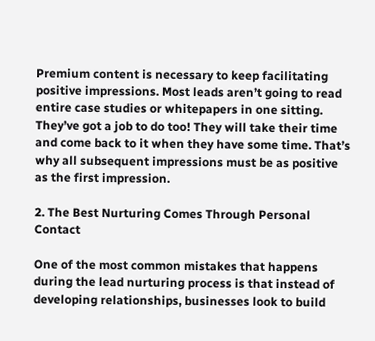Premium content is necessary to keep facilitating positive impressions. Most leads aren’t going to read entire case studies or whitepapers in one sitting. They’ve got a job to do too! They will take their time and come back to it when they have some time. That’s why all subsequent impressions must be as positive as the first impression.

2. The Best Nurturing Comes Through Personal Contact

One of the most common mistakes that happens during the lead nurturing process is that instead of developing relationships, businesses look to build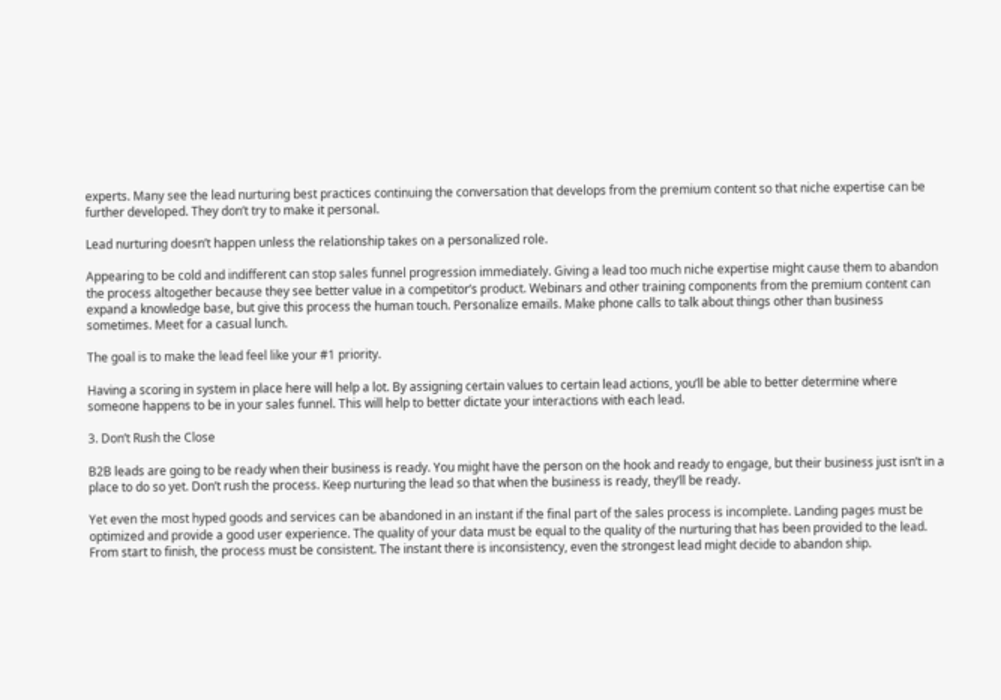experts. Many see the lead nurturing best practices continuing the conversation that develops from the premium content so that niche expertise can be further developed. They don’t try to make it personal.

Lead nurturing doesn’t happen unless the relationship takes on a personalized role.

Appearing to be cold and indifferent can stop sales funnel progression immediately. Giving a lead too much niche expertise might cause them to abandon the process altogether because they see better value in a competitor’s product. Webinars and other training components from the premium content can expand a knowledge base, but give this process the human touch. Personalize emails. Make phone calls to talk about things other than business sometimes. Meet for a casual lunch.

The goal is to make the lead feel like your #1 priority.

Having a scoring in system in place here will help a lot. By assigning certain values to certain lead actions, you’ll be able to better determine where someone happens to be in your sales funnel. This will help to better dictate your interactions with each lead.

3. Don’t Rush the Close

B2B leads are going to be ready when their business is ready. You might have the person on the hook and ready to engage, but their business just isn’t in a place to do so yet. Don’t rush the process. Keep nurturing the lead so that when the business is ready, they’ll be ready.

Yet even the most hyped goods and services can be abandoned in an instant if the final part of the sales process is incomplete. Landing pages must be optimized and provide a good user experience. The quality of your data must be equal to the quality of the nurturing that has been provided to the lead. From start to finish, the process must be consistent. The instant there is inconsistency, even the strongest lead might decide to abandon ship.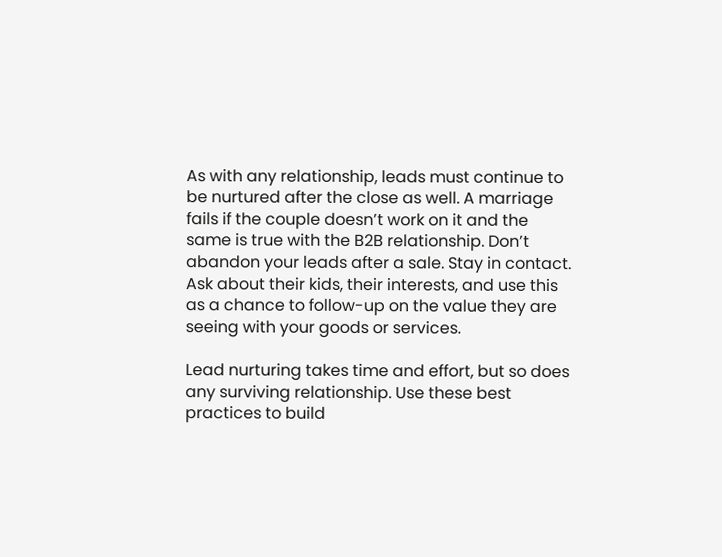As with any relationship, leads must continue to be nurtured after the close as well. A marriage fails if the couple doesn’t work on it and the same is true with the B2B relationship. Don’t abandon your leads after a sale. Stay in contact. Ask about their kids, their interests, and use this as a chance to follow-up on the value they are seeing with your goods or services.

Lead nurturing takes time and effort, but so does any surviving relationship. Use these best practices to build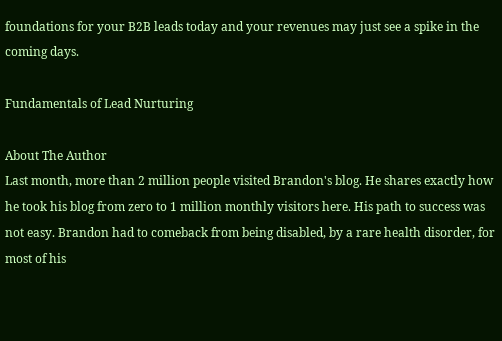foundations for your B2B leads today and your revenues may just see a spike in the coming days.

Fundamentals of Lead Nurturing

About The Author
Last month, more than 2 million people visited Brandon's blog. He shares exactly how he took his blog from zero to 1 million monthly visitors here. His path to success was not easy. Brandon had to comeback from being disabled, by a rare health disorder, for most of his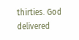thirties. God delivered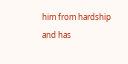him from hardship and has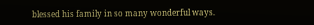blessed his family in so many wonderful ways.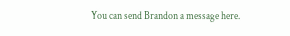You can send Brandon a message here.